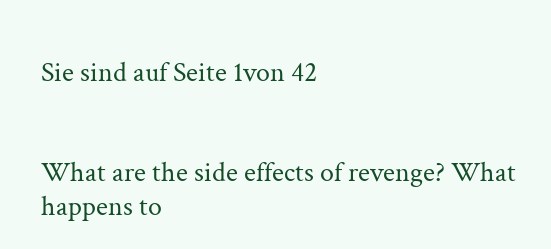Sie sind auf Seite 1von 42


What are the side effects of revenge? What happens to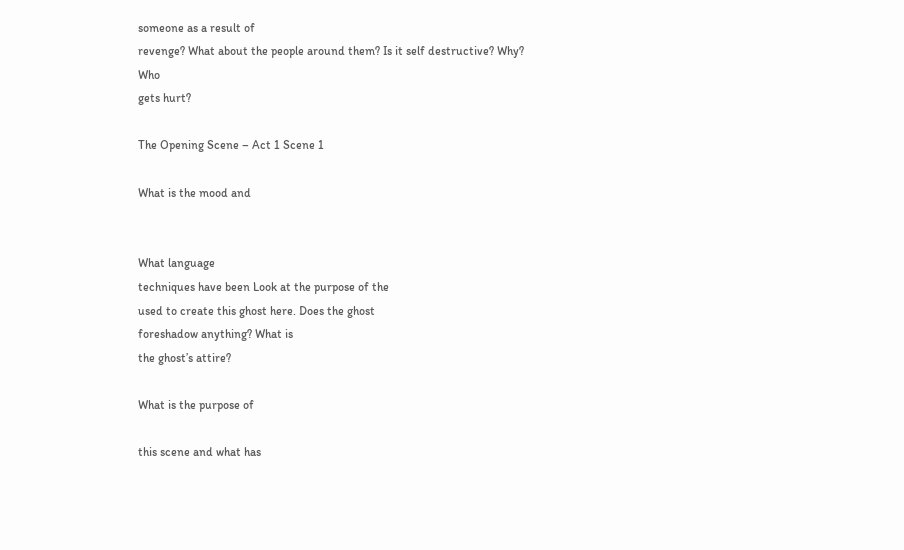someone as a result of
revenge? What about the people around them? Is it self destructive? Why? Who
gets hurt?

The Opening Scene – Act 1 Scene 1

What is the mood and


What language
techniques have been Look at the purpose of the
used to create this ghost here. Does the ghost
foreshadow anything? What is
the ghost’s attire?

What is the purpose of

this scene and what has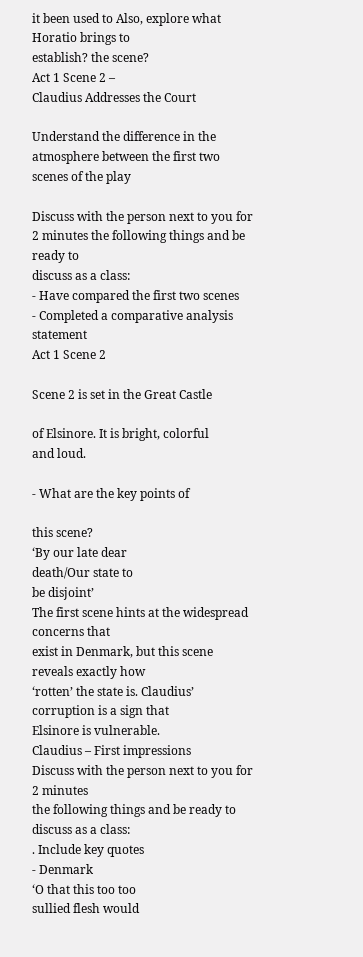it been used to Also, explore what Horatio brings to
establish? the scene?
Act 1 Scene 2 –
Claudius Addresses the Court

Understand the difference in the atmosphere between the first two scenes of the play

Discuss with the person next to you for 2 minutes the following things and be ready to
discuss as a class:
- Have compared the first two scenes
- Completed a comparative analysis statement
Act 1 Scene 2

Scene 2 is set in the Great Castle

of Elsinore. It is bright, colorful
and loud.

- What are the key points of

this scene?
‘By our late dear
death/Our state to
be disjoint’
The first scene hints at the widespread concerns that
exist in Denmark, but this scene reveals exactly how
‘rotten’ the state is. Claudius’ corruption is a sign that
Elsinore is vulnerable.
Claudius – First impressions
Discuss with the person next to you for 2 minutes
the following things and be ready to discuss as a class:
. Include key quotes
- Denmark
‘O that this too too
sullied flesh would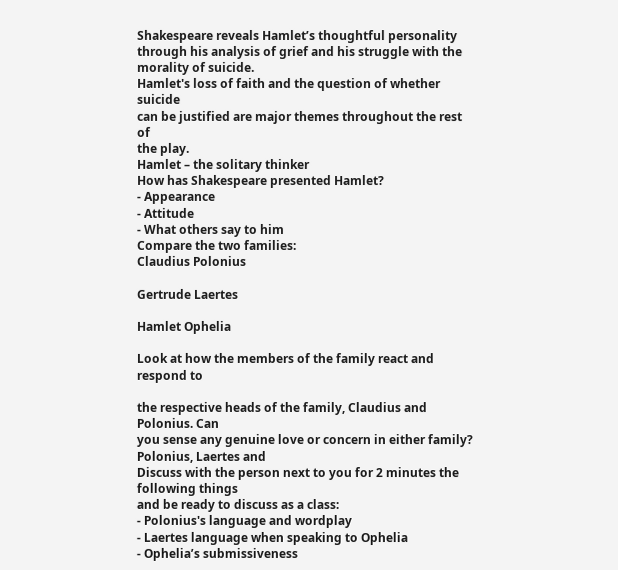Shakespeare reveals Hamlet’s thoughtful personality
through his analysis of grief and his struggle with the
morality of suicide.
Hamlet's loss of faith and the question of whether suicide
can be justified are major themes throughout the rest of
the play.
Hamlet – the solitary thinker
How has Shakespeare presented Hamlet?
- Appearance
- Attitude
- What others say to him
Compare the two families:
Claudius Polonius

Gertrude Laertes

Hamlet Ophelia

Look at how the members of the family react and respond to

the respective heads of the family, Claudius and Polonius. Can
you sense any genuine love or concern in either family?
Polonius, Laertes and
Discuss with the person next to you for 2 minutes the following things
and be ready to discuss as a class:
- Polonius's language and wordplay
- Laertes language when speaking to Ophelia
- Ophelia’s submissiveness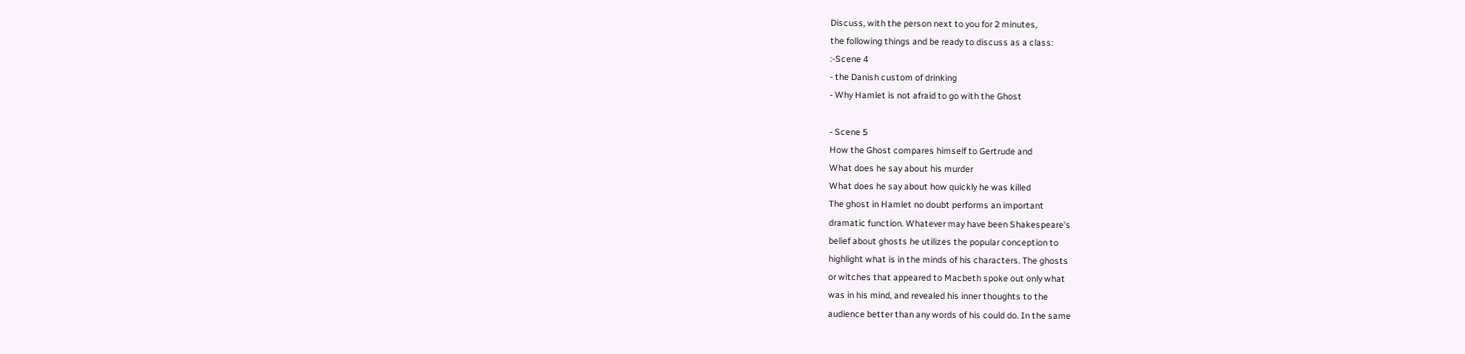Discuss, with the person next to you for 2 minutes,
the following things and be ready to discuss as a class:
:-Scene 4
- the Danish custom of drinking
- Why Hamlet is not afraid to go with the Ghost

- Scene 5
How the Ghost compares himself to Gertrude and
What does he say about his murder
What does he say about how quickly he was killed
The ghost in Hamlet no doubt performs an important
dramatic function. Whatever may have been Shakespeare's
belief about ghosts he utilizes the popular conception to
highlight what is in the minds of his characters. The ghosts
or witches that appeared to Macbeth spoke out only what
was in his mind, and revealed his inner thoughts to the
audience better than any words of his could do. In the same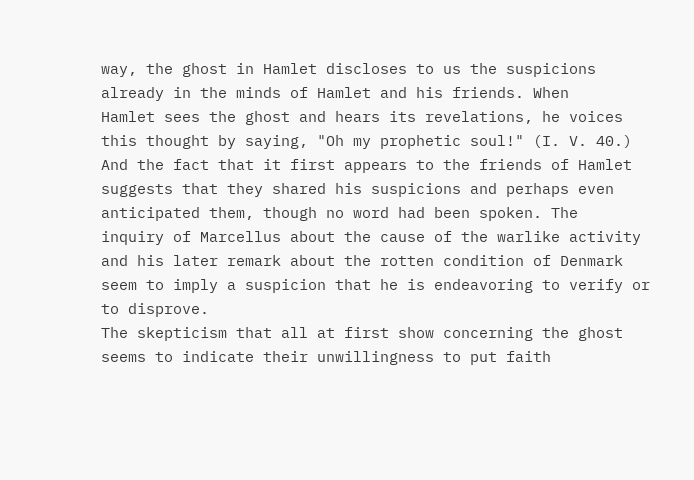way, the ghost in Hamlet discloses to us the suspicions
already in the minds of Hamlet and his friends. When
Hamlet sees the ghost and hears its revelations, he voices
this thought by saying, "Oh my prophetic soul!" (I. V. 40.)
And the fact that it first appears to the friends of Hamlet
suggests that they shared his suspicions and perhaps even
anticipated them, though no word had been spoken. The
inquiry of Marcellus about the cause of the warlike activity
and his later remark about the rotten condition of Denmark
seem to imply a suspicion that he is endeavoring to verify or
to disprove.
The skepticism that all at first show concerning the ghost
seems to indicate their unwillingness to put faith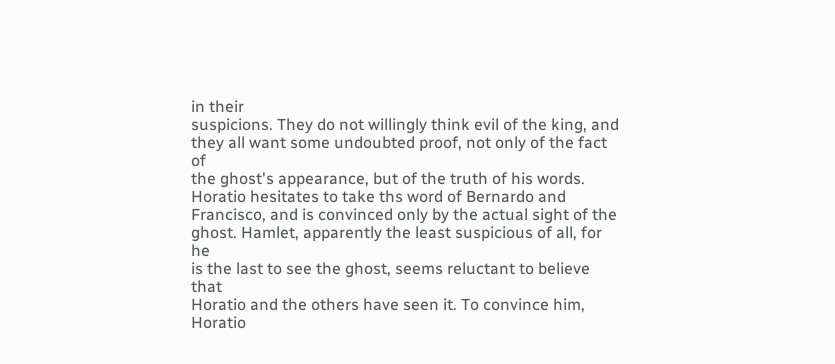in their
suspicions. They do not willingly think evil of the king, and
they all want some undoubted proof, not only of the fact of
the ghost's appearance, but of the truth of his words.
Horatio hesitates to take ths word of Bernardo and
Francisco, and is convinced only by the actual sight of the
ghost. Hamlet, apparently the least suspicious of all, for he
is the last to see the ghost, seems reluctant to believe that
Horatio and the others have seen it. To convince him,
Horatio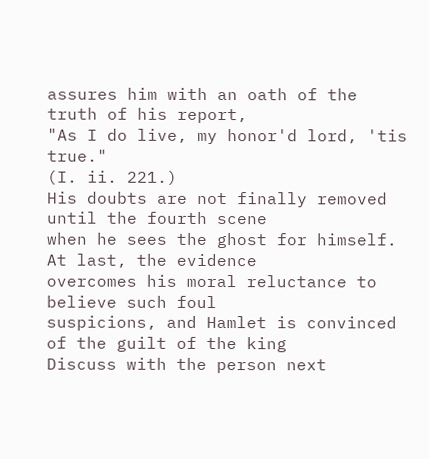assures him with an oath of the truth of his report,
"As I do live, my honor'd lord, 'tis true."
(I. ii. 221.)
His doubts are not finally removed until the fourth scene
when he sees the ghost for himself. At last, the evidence
overcomes his moral reluctance to believe such foul
suspicions, and Hamlet is convinced of the guilt of the king
Discuss with the person next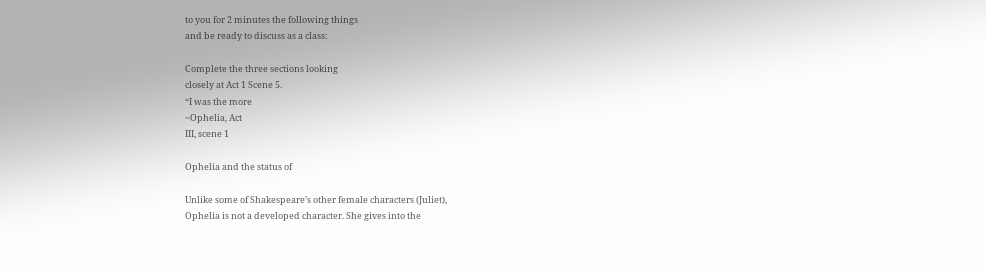to you for 2 minutes the following things
and be ready to discuss as a class:

Complete the three sections looking
closely at Act 1 Scene 5.
“I was the more
~Ophelia, Act
III, scene 1

Ophelia and the status of

Unlike some of Shakespeare’s other female characters (Juliet),
Ophelia is not a developed character. She gives into the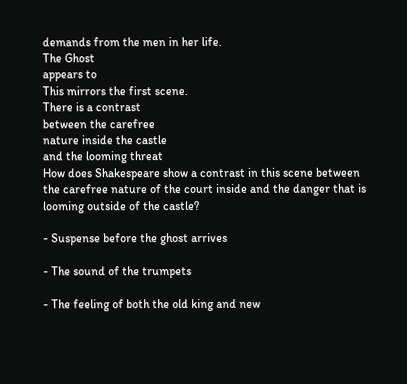demands from the men in her life.
The Ghost
appears to
This mirrors the first scene.
There is a contrast
between the carefree
nature inside the castle
and the looming threat
How does Shakespeare show a contrast in this scene between
the carefree nature of the court inside and the danger that is
looming outside of the castle?

- Suspense before the ghost arrives

- The sound of the trumpets

- The feeling of both the old king and new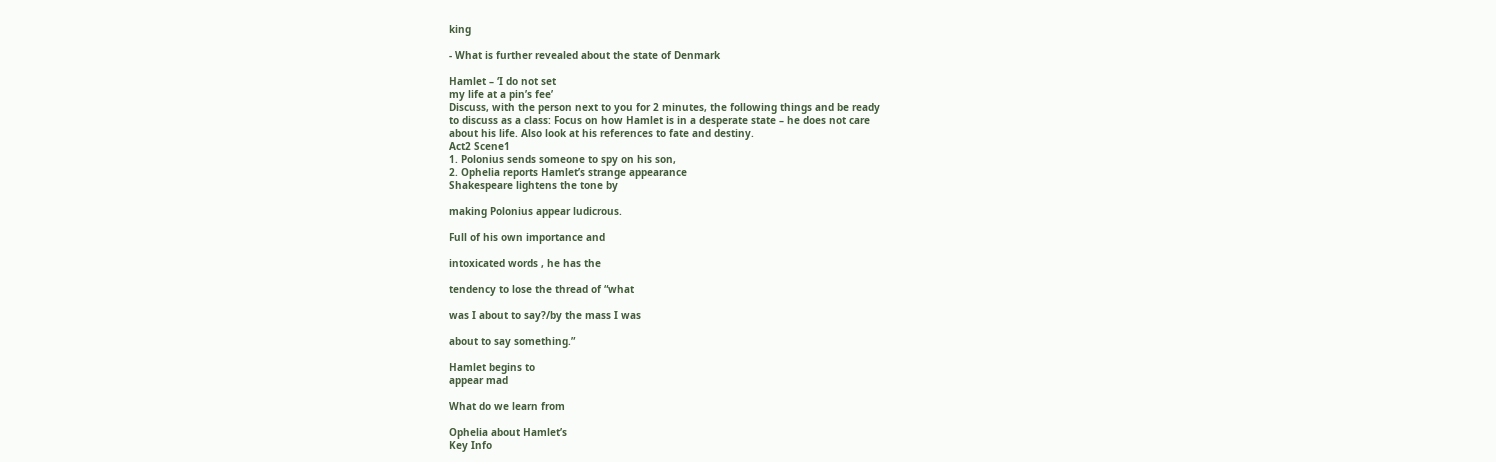king

- What is further revealed about the state of Denmark

Hamlet – ‘I do not set
my life at a pin’s fee’
Discuss, with the person next to you for 2 minutes, the following things and be ready
to discuss as a class: Focus on how Hamlet is in a desperate state – he does not care
about his life. Also look at his references to fate and destiny.
Act2 Scene1
1. Polonius sends someone to spy on his son,
2. Ophelia reports Hamlet’s strange appearance
Shakespeare lightens the tone by

making Polonius appear ludicrous.

Full of his own importance and

intoxicated words , he has the

tendency to lose the thread of “what

was I about to say?/by the mass I was

about to say something.”

Hamlet begins to
appear mad

What do we learn from

Ophelia about Hamlet’s
Key Info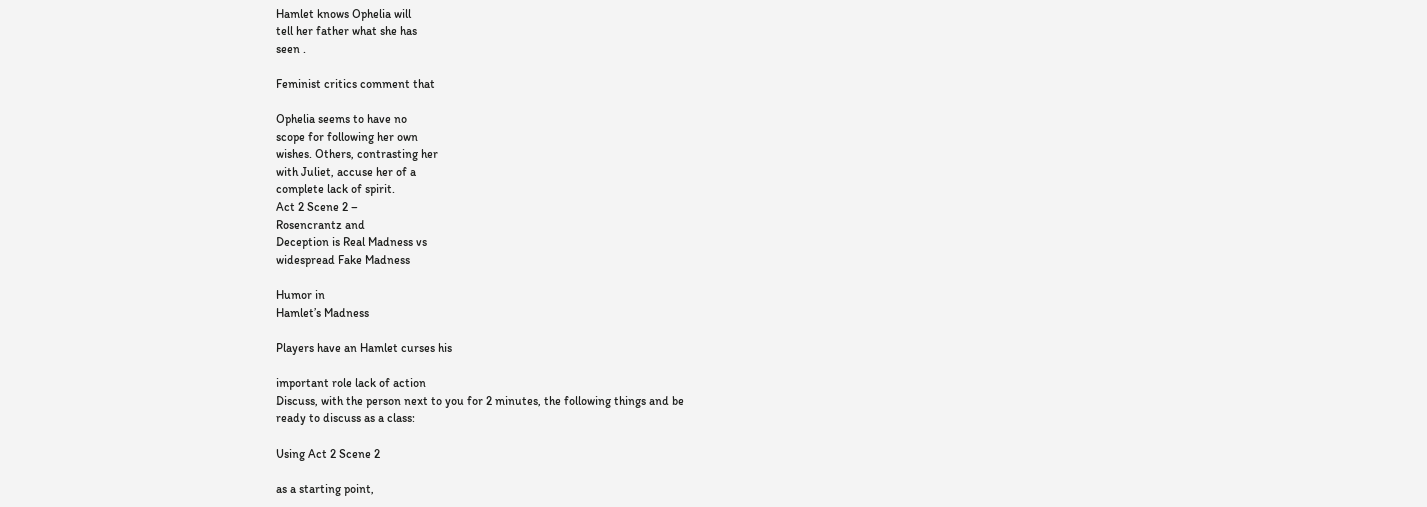Hamlet knows Ophelia will
tell her father what she has
seen .

Feminist critics comment that

Ophelia seems to have no
scope for following her own
wishes. Others, contrasting her
with Juliet, accuse her of a
complete lack of spirit.
Act 2 Scene 2 –
Rosencrantz and
Deception is Real Madness vs
widespread Fake Madness

Humor in
Hamlet’s Madness

Players have an Hamlet curses his

important role lack of action
Discuss, with the person next to you for 2 minutes, the following things and be
ready to discuss as a class:

Using Act 2 Scene 2

as a starting point,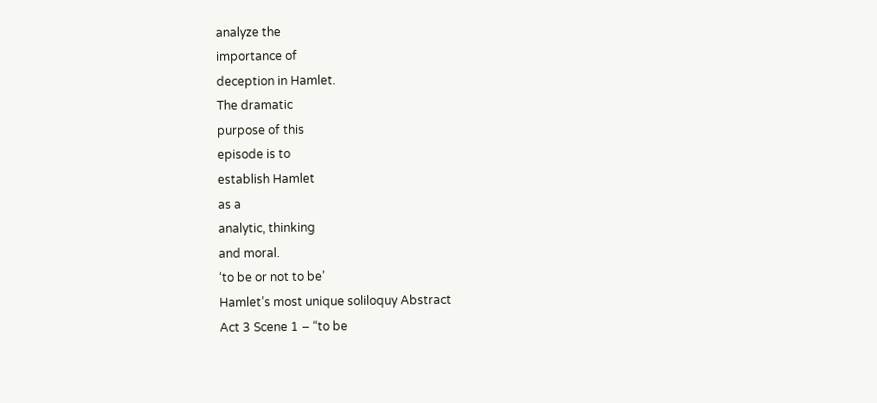analyze the
importance of
deception in Hamlet.
The dramatic
purpose of this
episode is to
establish Hamlet
as a
analytic, thinking
and moral.
‘to be or not to be’
Hamlet’s most unique soliloquy Abstract
Act 3 Scene 1 – “to be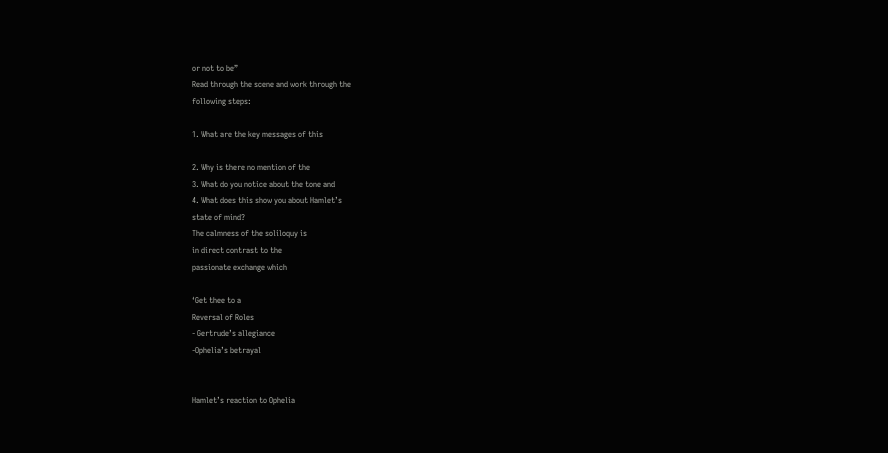or not to be”
Read through the scene and work through the
following steps:

1. What are the key messages of this

2. Why is there no mention of the
3. What do you notice about the tone and
4. What does this show you about Hamlet’s
state of mind?
The calmness of the soliloquy is
in direct contrast to the
passionate exchange which

‘Get thee to a
Reversal of Roles
- Gertrude’s allegiance
-Ophelia’s betrayal


Hamlet’s reaction to Ophelia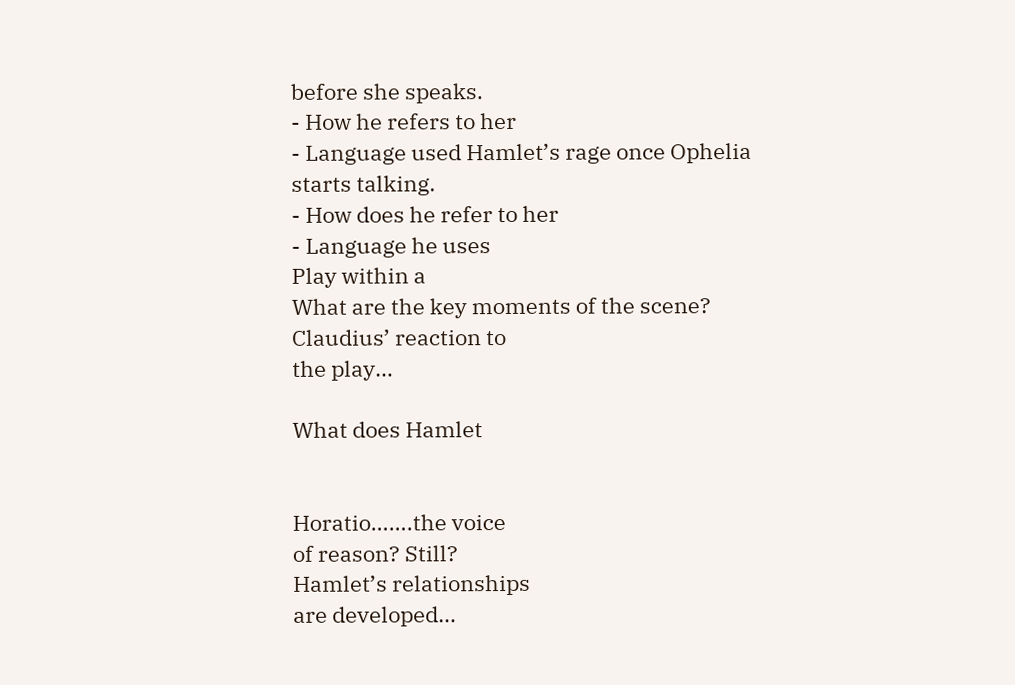before she speaks.
- How he refers to her
- Language used Hamlet’s rage once Ophelia
starts talking.
- How does he refer to her
- Language he uses
Play within a
What are the key moments of the scene?
Claudius’ reaction to
the play…

What does Hamlet


Horatio…….the voice
of reason? Still?
Hamlet’s relationships
are developed…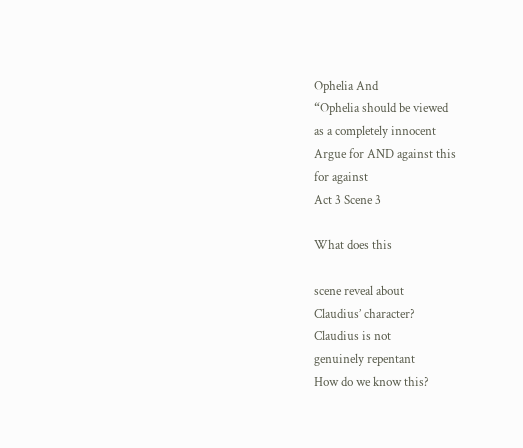Ophelia And
“Ophelia should be viewed
as a completely innocent
Argue for AND against this
for against
Act 3 Scene 3

What does this

scene reveal about
Claudius’ character?
Claudius is not
genuinely repentant
How do we know this?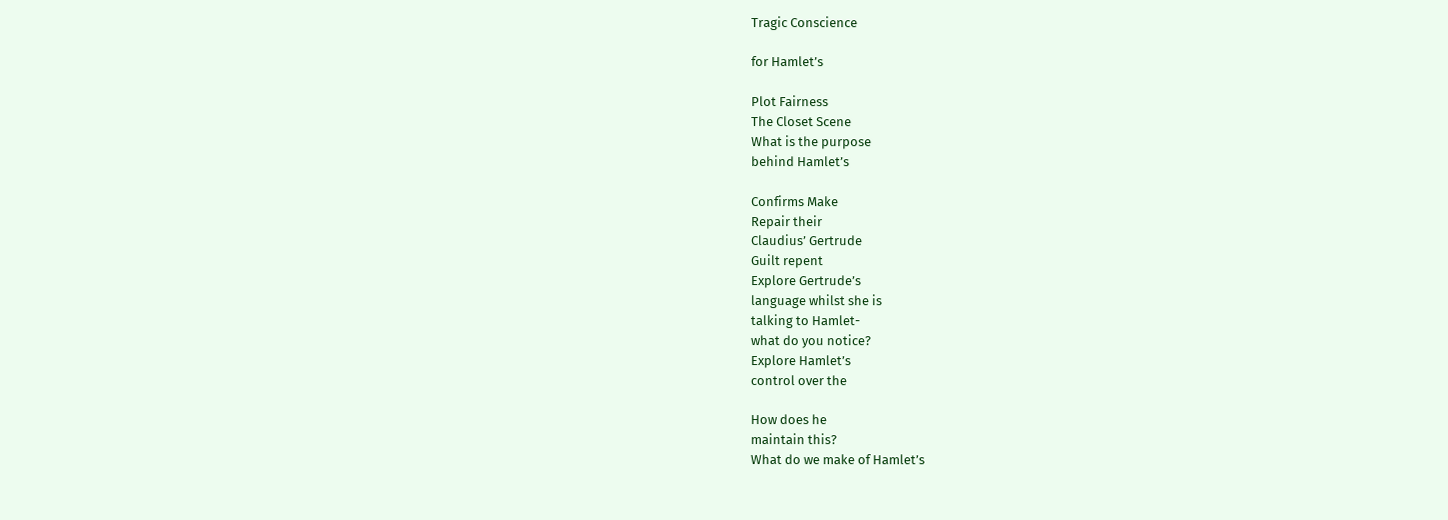Tragic Conscience

for Hamlet’s

Plot Fairness
The Closet Scene
What is the purpose
behind Hamlet’s

Confirms Make
Repair their
Claudius’ Gertrude
Guilt repent
Explore Gertrude’s
language whilst she is
talking to Hamlet-
what do you notice?
Explore Hamlet’s
control over the

How does he
maintain this?
What do we make of Hamlet’s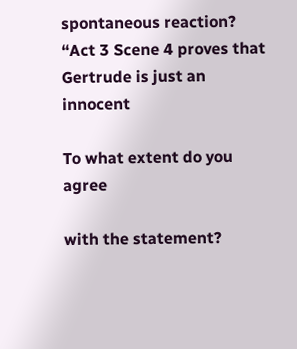spontaneous reaction?
“Act 3 Scene 4 proves that
Gertrude is just an innocent

To what extent do you agree

with the statement?